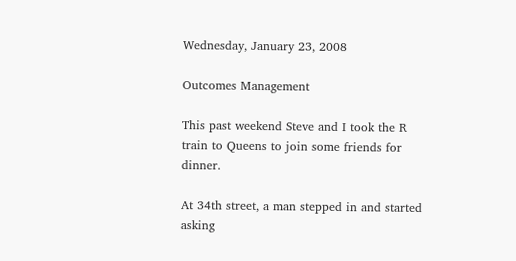Wednesday, January 23, 2008

Outcomes Management

This past weekend Steve and I took the R train to Queens to join some friends for dinner.

At 34th street, a man stepped in and started asking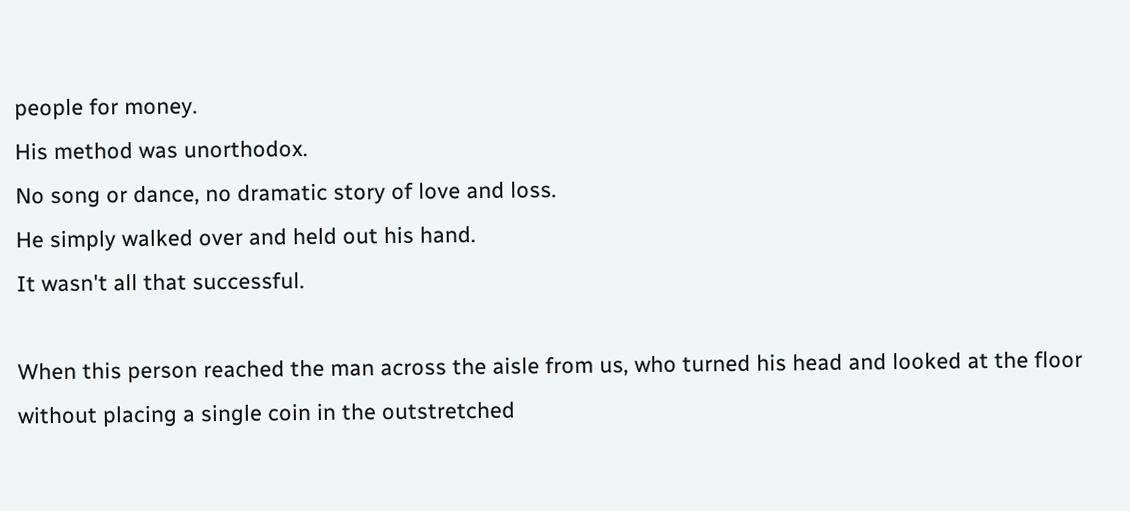people for money.
His method was unorthodox.
No song or dance, no dramatic story of love and loss.
He simply walked over and held out his hand.
It wasn't all that successful.

When this person reached the man across the aisle from us, who turned his head and looked at the floor without placing a single coin in the outstretched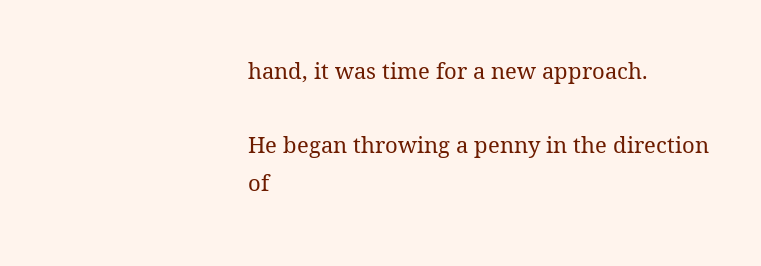hand, it was time for a new approach.

He began throwing a penny in the direction of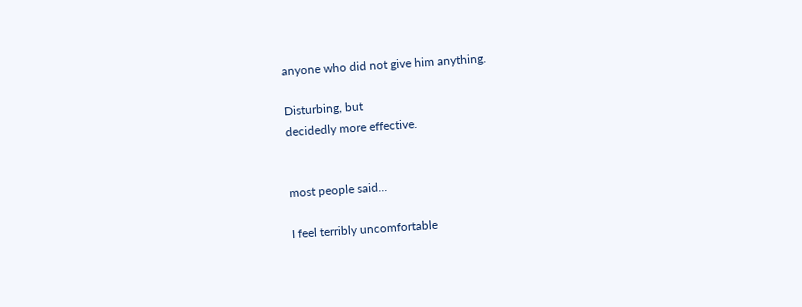anyone who did not give him anything.

Disturbing, but
decidedly more effective.


most people said...

I feel terribly uncomfortable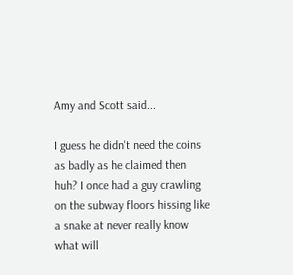Amy and Scott said...

I guess he didn't need the coins as badly as he claimed then huh? I once had a guy crawling on the subway floors hissing like a snake at never really know what will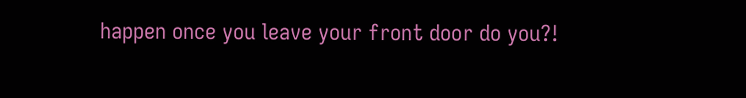happen once you leave your front door do you?!